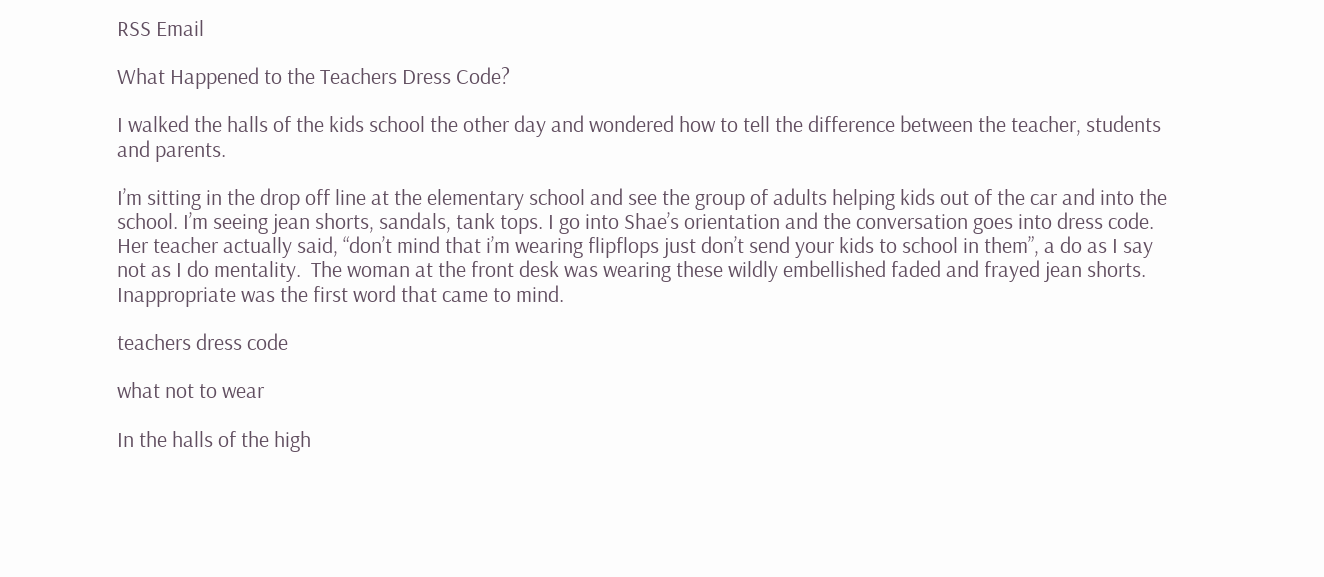RSS Email

What Happened to the Teachers Dress Code?

I walked the halls of the kids school the other day and wondered how to tell the difference between the teacher, students and parents.

I’m sitting in the drop off line at the elementary school and see the group of adults helping kids out of the car and into the school. I’m seeing jean shorts, sandals, tank tops. I go into Shae’s orientation and the conversation goes into dress code. Her teacher actually said, “don’t mind that i’m wearing flipflops just don’t send your kids to school in them”, a do as I say not as I do mentality.  The woman at the front desk was wearing these wildly embellished faded and frayed jean shorts. Inappropriate was the first word that came to mind.

teachers dress code

what not to wear

In the halls of the high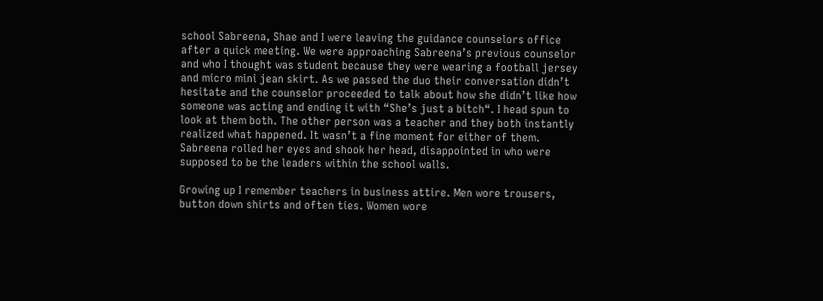school Sabreena, Shae and I were leaving the guidance counselors office after a quick meeting. We were approaching Sabreena’s previous counselor and who I thought was student because they were wearing a football jersey and micro mini jean skirt. As we passed the duo their conversation didn’t hesitate and the counselor proceeded to talk about how she didn’t like how someone was acting and ending it with “She’s just a bitch“. I head spun to look at them both. The other person was a teacher and they both instantly realized what happened. It wasn’t a fine moment for either of them.  Sabreena rolled her eyes and shook her head, disappointed in who were supposed to be the leaders within the school walls.

Growing up I remember teachers in business attire. Men wore trousers, button down shirts and often ties. Women wore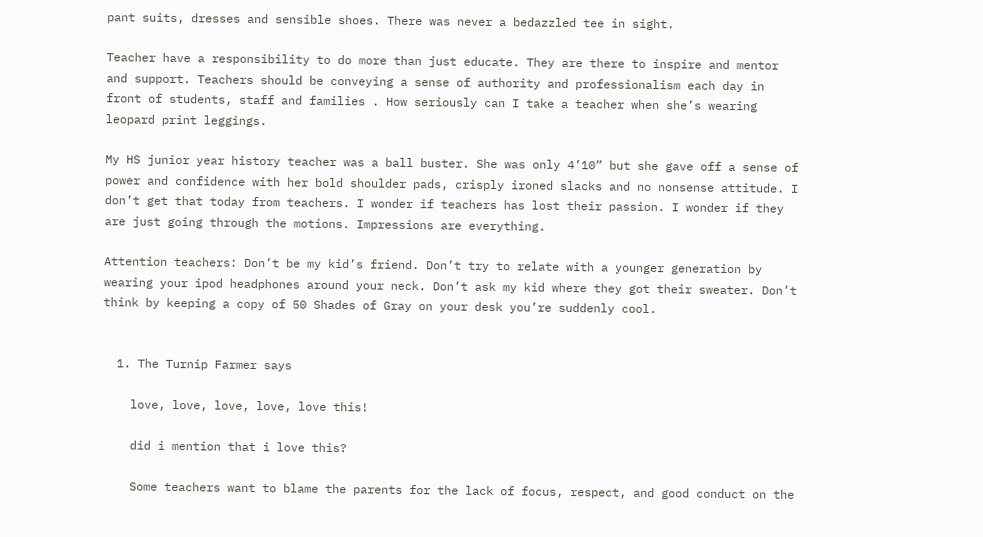pant suits, dresses and sensible shoes. There was never a bedazzled tee in sight.

Teacher have a responsibility to do more than just educate. They are there to inspire and mentor and support. Teachers should be conveying a sense of authority and professionalism each day in front of students, staff and families . How seriously can I take a teacher when she’s wearing leopard print leggings.

My HS junior year history teacher was a ball buster. She was only 4’10” but she gave off a sense of power and confidence with her bold shoulder pads, crisply ironed slacks and no nonsense attitude. I don’t get that today from teachers. I wonder if teachers has lost their passion. I wonder if they are just going through the motions. Impressions are everything.

Attention teachers: Don’t be my kid’s friend. Don’t try to relate with a younger generation by wearing your ipod headphones around your neck. Don’t ask my kid where they got their sweater. Don’t think by keeping a copy of 50 Shades of Gray on your desk you’re suddenly cool.


  1. The Turnip Farmer says

    love, love, love, love, love this!

    did i mention that i love this?

    Some teachers want to blame the parents for the lack of focus, respect, and good conduct on the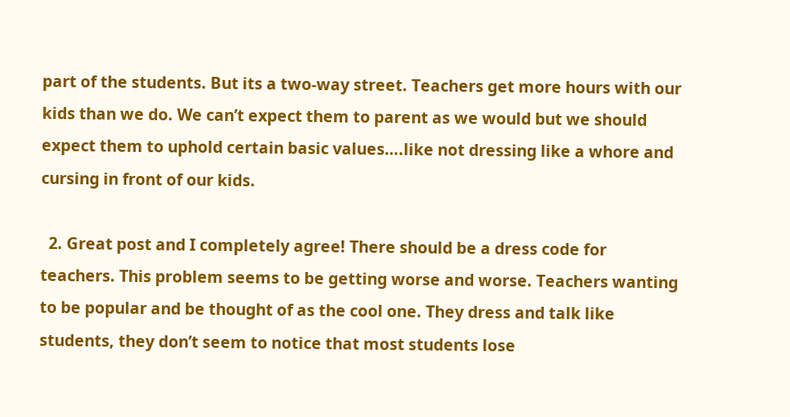part of the students. But its a two-way street. Teachers get more hours with our kids than we do. We can’t expect them to parent as we would but we should expect them to uphold certain basic values….like not dressing like a whore and cursing in front of our kids.

  2. Great post and I completely agree! There should be a dress code for teachers. This problem seems to be getting worse and worse. Teachers wanting to be popular and be thought of as the cool one. They dress and talk like students, they don’t seem to notice that most students lose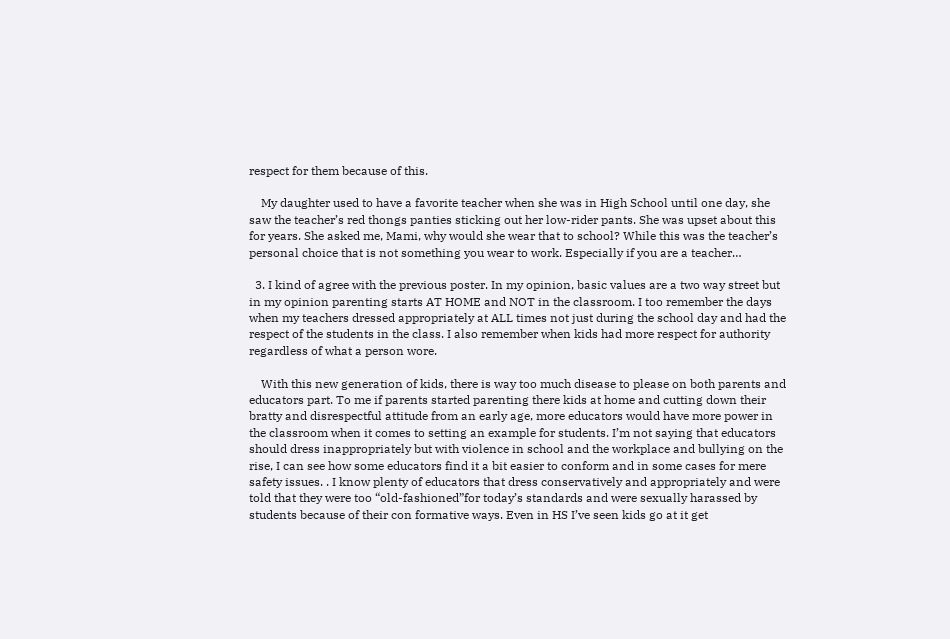respect for them because of this.

    My daughter used to have a favorite teacher when she was in High School until one day, she saw the teacher’s red thongs panties sticking out her low-rider pants. She was upset about this for years. She asked me, Mami, why would she wear that to school? While this was the teacher’s personal choice that is not something you wear to work. Especially if you are a teacher…

  3. I kind of agree with the previous poster. In my opinion, basic values are a two way street but in my opinion parenting starts AT HOME and NOT in the classroom. I too remember the days when my teachers dressed appropriately at ALL times not just during the school day and had the respect of the students in the class. I also remember when kids had more respect for authority regardless of what a person wore.

    With this new generation of kids, there is way too much disease to please on both parents and educators part. To me if parents started parenting there kids at home and cutting down their bratty and disrespectful attitude from an early age, more educators would have more power in the classroom when it comes to setting an example for students. I’m not saying that educators should dress inappropriately but with violence in school and the workplace and bullying on the rise, I can see how some educators find it a bit easier to conform and in some cases for mere safety issues. . I know plenty of educators that dress conservatively and appropriately and were told that they were too “old-fashioned”for today’s standards and were sexually harassed by students because of their con formative ways. Even in HS I’ve seen kids go at it get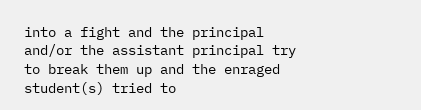into a fight and the principal and/or the assistant principal try to break them up and the enraged student(s) tried to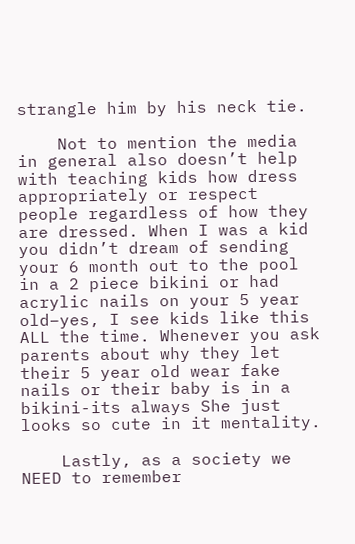strangle him by his neck tie.

    Not to mention the media in general also doesn’t help with teaching kids how dress appropriately or respect people regardless of how they are dressed. When I was a kid you didn’t dream of sending your 6 month out to the pool in a 2 piece bikini or had acrylic nails on your 5 year old–yes, I see kids like this ALL the time. Whenever you ask parents about why they let their 5 year old wear fake nails or their baby is in a bikini-its always She just looks so cute in it mentality.

    Lastly, as a society we NEED to remember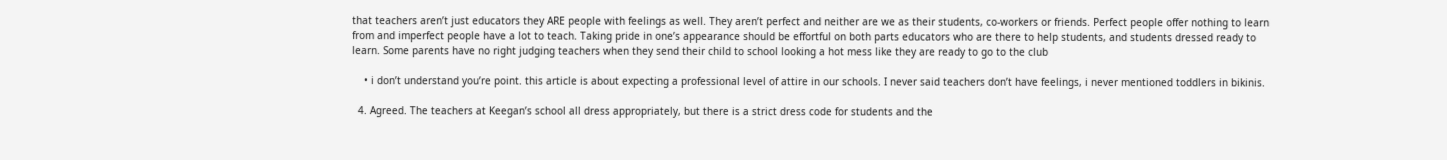that teachers aren’t just educators they ARE people with feelings as well. They aren’t perfect and neither are we as their students, co-workers or friends. Perfect people offer nothing to learn from and imperfect people have a lot to teach. Taking pride in one’s appearance should be effortful on both parts educators who are there to help students, and students dressed ready to learn. Some parents have no right judging teachers when they send their child to school looking a hot mess like they are ready to go to the club

    • i don’t understand you’re point. this article is about expecting a professional level of attire in our schools. I never said teachers don’t have feelings, i never mentioned toddlers in bikinis.

  4. Agreed. The teachers at Keegan’s school all dress appropriately, but there is a strict dress code for students and the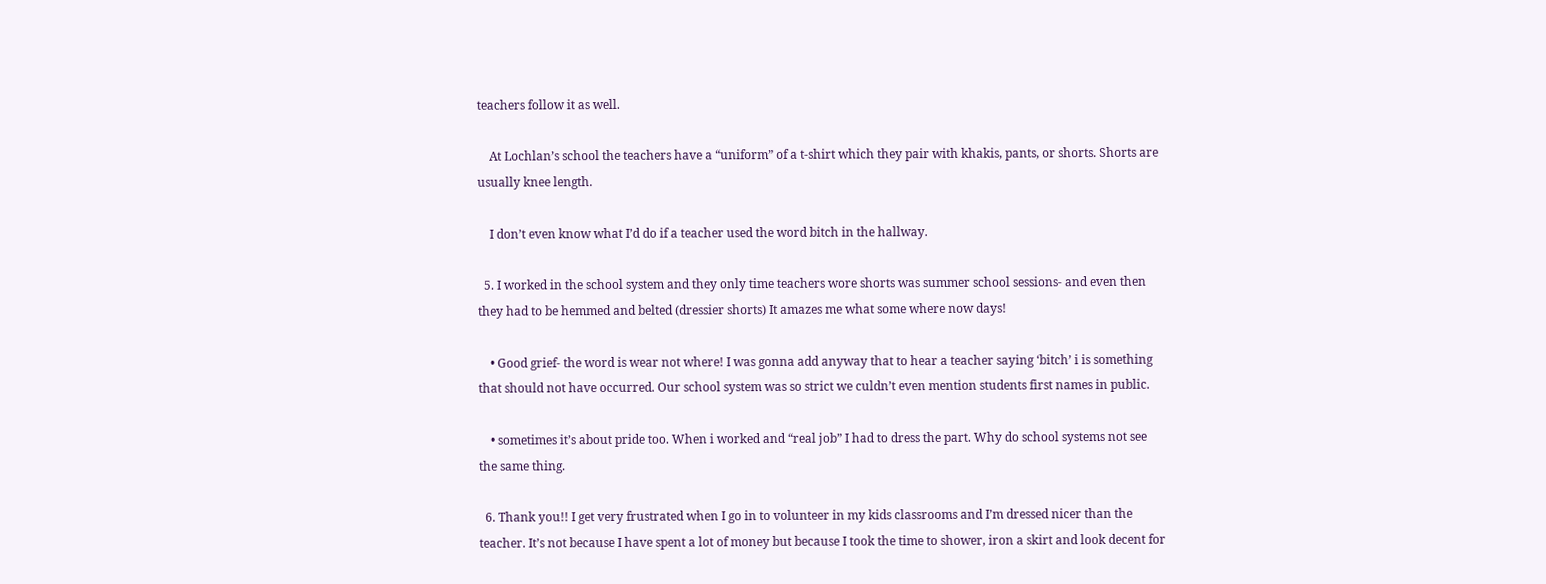teachers follow it as well.

    At Lochlan’s school the teachers have a “uniform” of a t-shirt which they pair with khakis, pants, or shorts. Shorts are usually knee length.

    I don’t even know what I’d do if a teacher used the word bitch in the hallway.

  5. I worked in the school system and they only time teachers wore shorts was summer school sessions- and even then they had to be hemmed and belted (dressier shorts) It amazes me what some where now days!

    • Good grief- the word is wear not where! I was gonna add anyway that to hear a teacher saying ‘bitch’ i is something that should not have occurred. Our school system was so strict we culdn’t even mention students first names in public.

    • sometimes it’s about pride too. When i worked and “real job” I had to dress the part. Why do school systems not see the same thing.

  6. Thank you!! I get very frustrated when I go in to volunteer in my kids classrooms and I’m dressed nicer than the teacher. It’s not because I have spent a lot of money but because I took the time to shower, iron a skirt and look decent for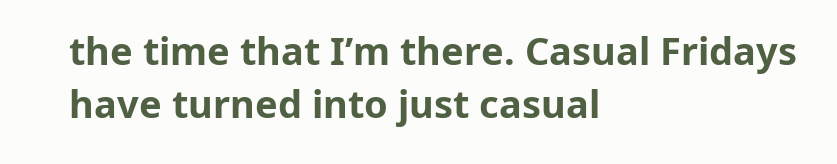the time that I’m there. Casual Fridays have turned into just casual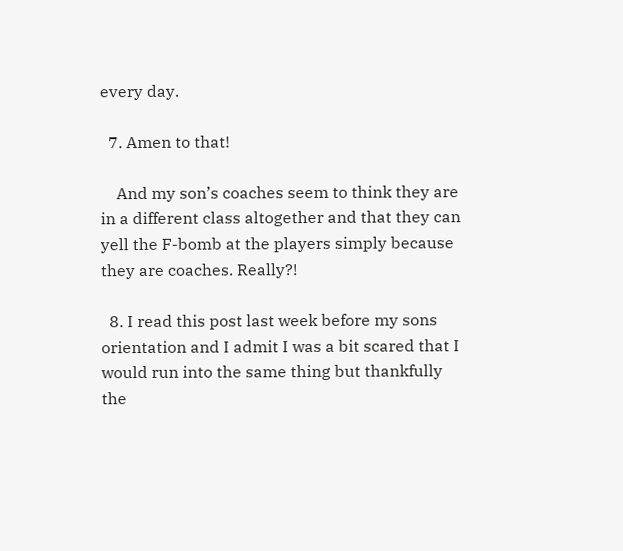every day.

  7. Amen to that!

    And my son’s coaches seem to think they are in a different class altogether and that they can yell the F-bomb at the players simply because they are coaches. Really?!

  8. I read this post last week before my sons orientation and I admit I was a bit scared that I would run into the same thing but thankfully the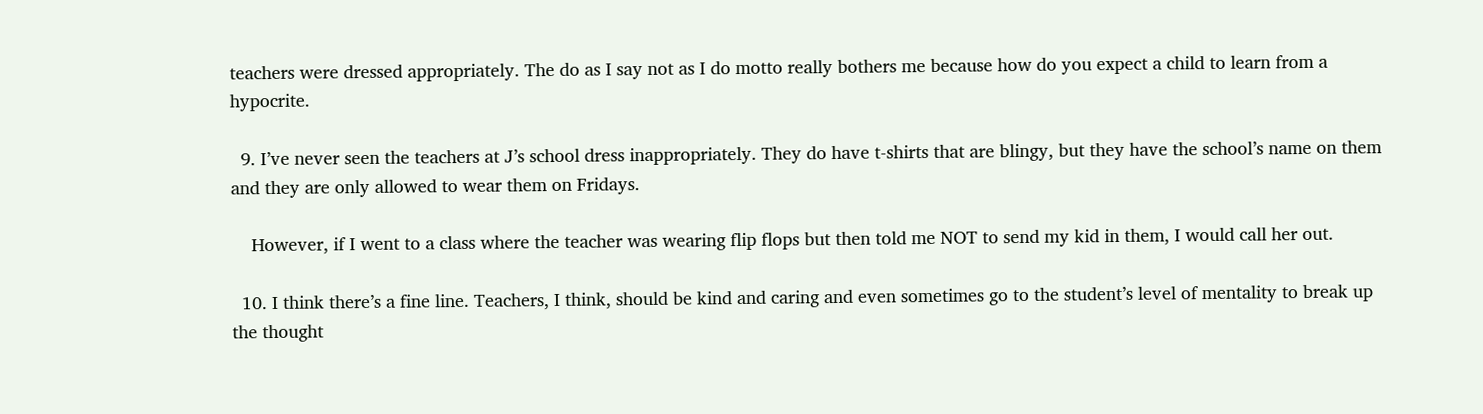teachers were dressed appropriately. The do as I say not as I do motto really bothers me because how do you expect a child to learn from a hypocrite.

  9. I’ve never seen the teachers at J’s school dress inappropriately. They do have t-shirts that are blingy, but they have the school’s name on them and they are only allowed to wear them on Fridays.

    However, if I went to a class where the teacher was wearing flip flops but then told me NOT to send my kid in them, I would call her out.

  10. I think there’s a fine line. Teachers, I think, should be kind and caring and even sometimes go to the student’s level of mentality to break up the thought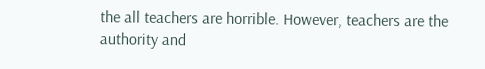the all teachers are horrible. However, teachers are the authority and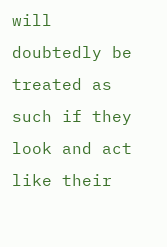will doubtedly be treated as such if they look and act like their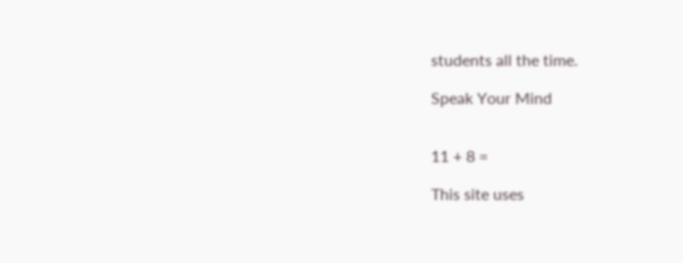students all the time.

Speak Your Mind


11 + 8 =

This site uses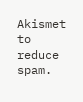Akismet to reduce spam.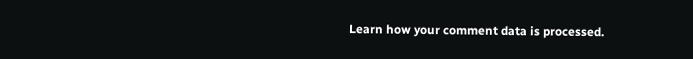Learn how your comment data is processed.